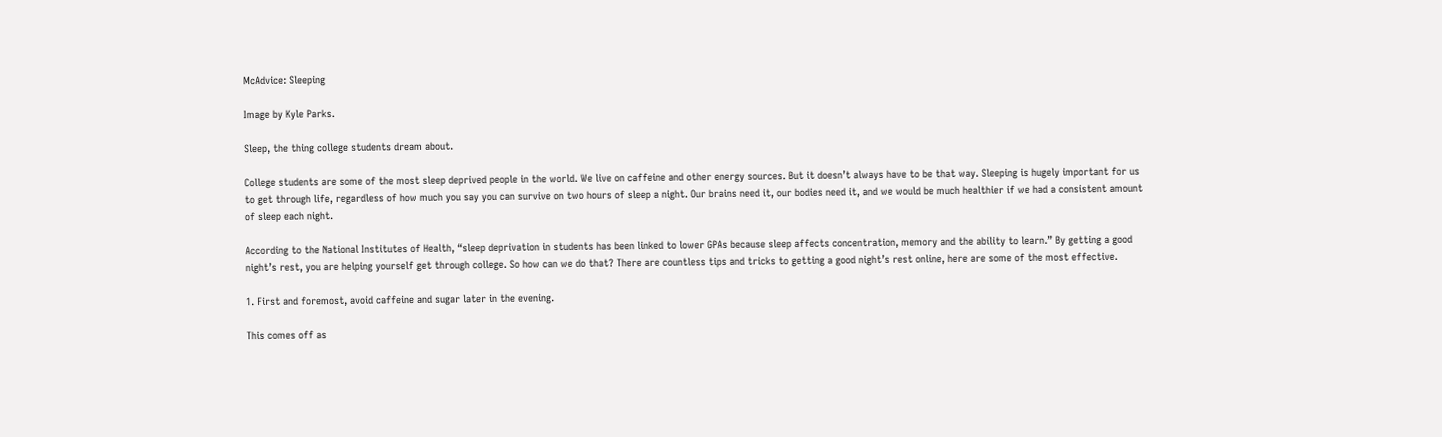McAdvice: Sleeping

Image by Kyle Parks.

Sleep, the thing college students dream about.

College students are some of the most sleep deprived people in the world. We live on caffeine and other energy sources. But it doesn’t always have to be that way. Sleeping is hugely important for us to get through life, regardless of how much you say you can survive on two hours of sleep a night. Our brains need it, our bodies need it, and we would be much healthier if we had a consistent amount of sleep each night.

According to the National Institutes of Health, “sleep deprivation in students has been linked to lower GPAs because sleep affects concentration, memory and the ability to learn.” By getting a good night’s rest, you are helping yourself get through college. So how can we do that? There are countless tips and tricks to getting a good night’s rest online, here are some of the most effective.

1. First and foremost, avoid caffeine and sugar later in the evening.

This comes off as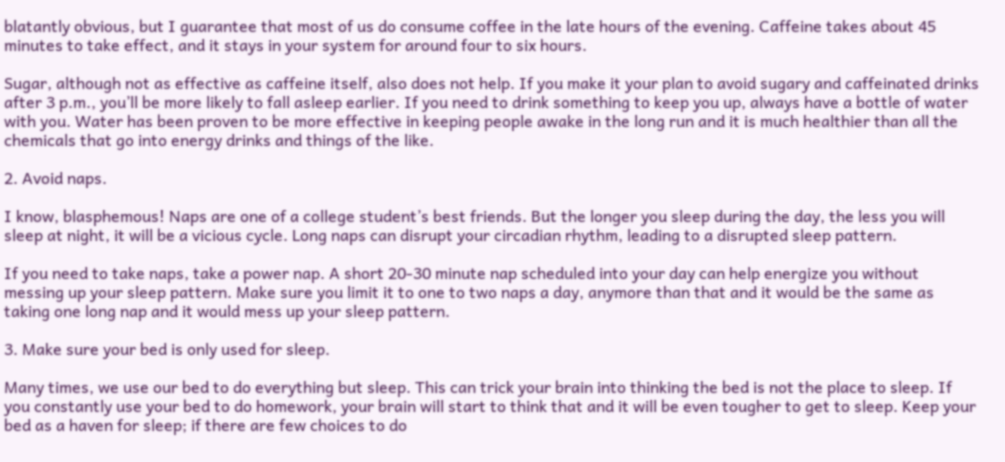blatantly obvious, but I guarantee that most of us do consume coffee in the late hours of the evening. Caffeine takes about 45 minutes to take effect, and it stays in your system for around four to six hours.

Sugar, although not as effective as caffeine itself, also does not help. If you make it your plan to avoid sugary and caffeinated drinks after 3 p.m., you’ll be more likely to fall asleep earlier. If you need to drink something to keep you up, always have a bottle of water with you. Water has been proven to be more effective in keeping people awake in the long run and it is much healthier than all the chemicals that go into energy drinks and things of the like.

2. Avoid naps.

I know, blasphemous! Naps are one of a college student’s best friends. But the longer you sleep during the day, the less you will sleep at night, it will be a vicious cycle. Long naps can disrupt your circadian rhythm, leading to a disrupted sleep pattern.

If you need to take naps, take a power nap. A short 20-30 minute nap scheduled into your day can help energize you without messing up your sleep pattern. Make sure you limit it to one to two naps a day, anymore than that and it would be the same as taking one long nap and it would mess up your sleep pattern.

3. Make sure your bed is only used for sleep.

Many times, we use our bed to do everything but sleep. This can trick your brain into thinking the bed is not the place to sleep. If you constantly use your bed to do homework, your brain will start to think that and it will be even tougher to get to sleep. Keep your bed as a haven for sleep; if there are few choices to do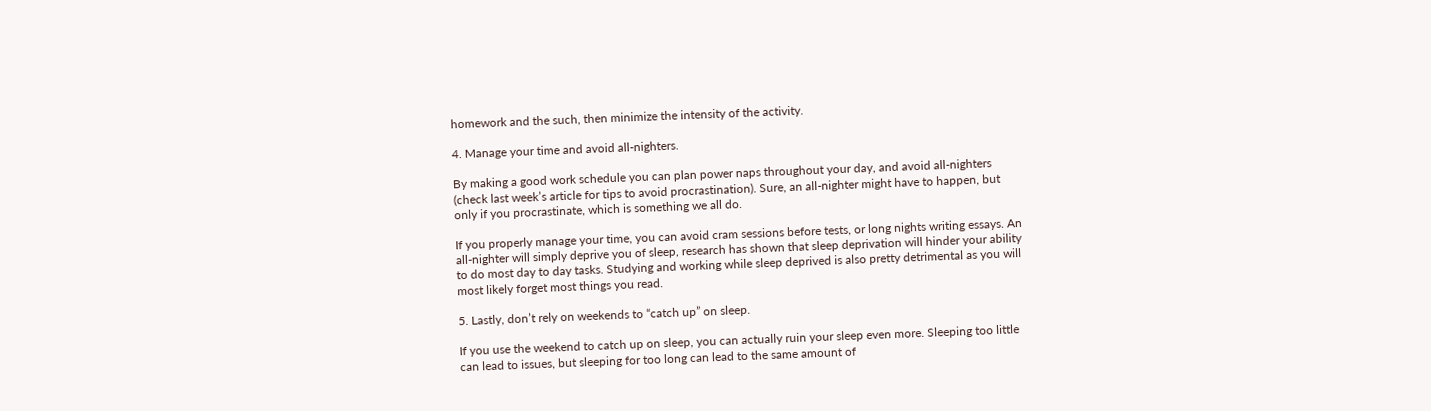homework and the such, then minimize the intensity of the activity.

4. Manage your time and avoid all-nighters.

By making a good work schedule you can plan power naps throughout your day, and avoid all-nighters (check last week’s article for tips to avoid procrastination). Sure, an all-nighter might have to happen, but only if you procrastinate, which is something we all do.

If you properly manage your time, you can avoid cram sessions before tests, or long nights writing essays. An all-nighter will simply deprive you of sleep, research has shown that sleep deprivation will hinder your ability to do most day to day tasks. Studying and working while sleep deprived is also pretty detrimental as you will most likely forget most things you read.

5. Lastly, don’t rely on weekends to “catch up” on sleep.

If you use the weekend to catch up on sleep, you can actually ruin your sleep even more. Sleeping too little can lead to issues, but sleeping for too long can lead to the same amount of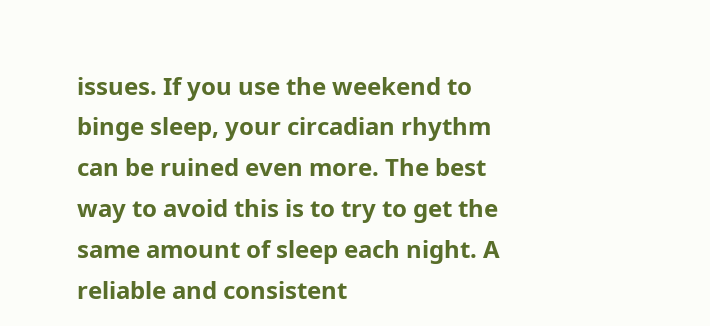issues. If you use the weekend to binge sleep, your circadian rhythm can be ruined even more. The best way to avoid this is to try to get the same amount of sleep each night. A reliable and consistent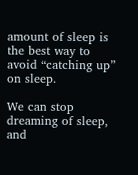amount of sleep is the best way to avoid “catching up” on sleep.

We can stop dreaming of sleep, and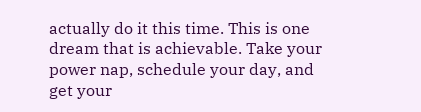actually do it this time. This is one dream that is achievable. Take your power nap, schedule your day, and get your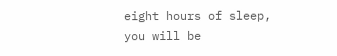eight hours of sleep, you will be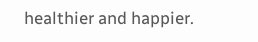healthier and happier.